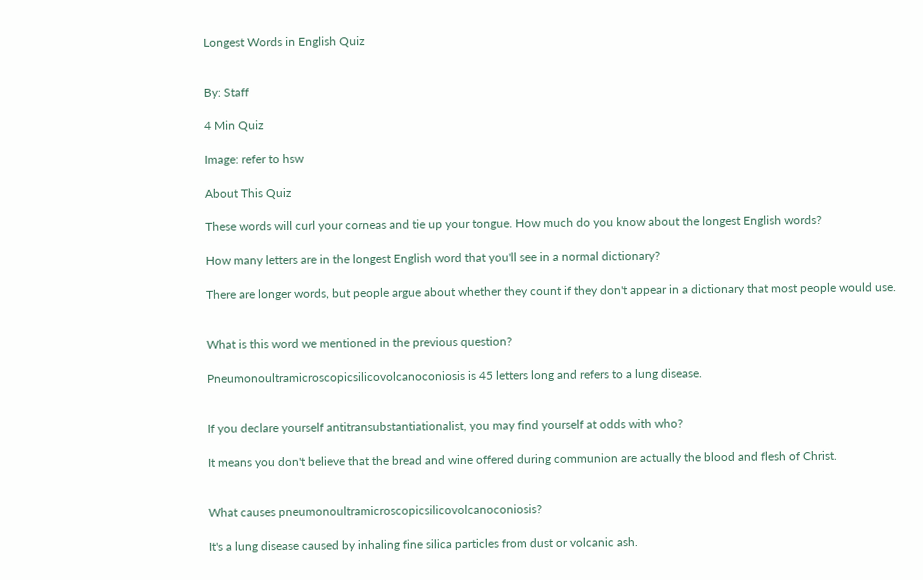Longest Words in English Quiz


By: Staff

4 Min Quiz

Image: refer to hsw

About This Quiz

These words will curl your corneas and tie up your tongue. How much do you know about the longest English words?

How many letters are in the longest English word that you'll see in a normal dictionary?

There are longer words, but people argue about whether they count if they don't appear in a dictionary that most people would use.


What is this word we mentioned in the previous question?

Pneumonoultramicroscopicsilicovolcanoconiosis is 45 letters long and refers to a lung disease.


If you declare yourself antitransubstantiationalist, you may find yourself at odds with who?

It means you don't believe that the bread and wine offered during communion are actually the blood and flesh of Christ.


What causes pneumonoultramicroscopicsilicovolcanoconiosis?

It's a lung disease caused by inhaling fine silica particles from dust or volcanic ash.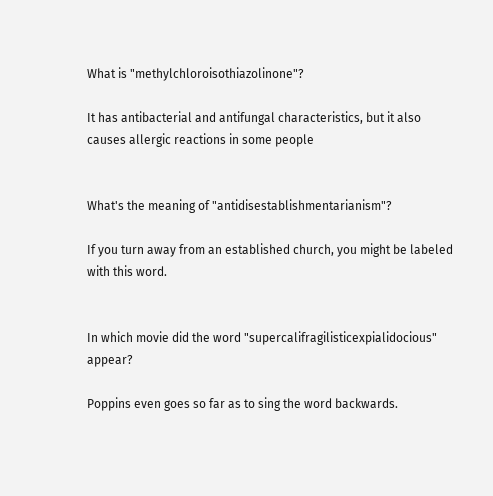What is "methylchloroisothiazolinone"?

It has antibacterial and antifungal characteristics, but it also causes allergic reactions in some people


What's the meaning of "antidisestablishmentarianism"?

If you turn away from an established church, you might be labeled with this word.


In which movie did the word "supercalifragilisticexpialidocious" appear?

Poppins even goes so far as to sing the word backwards.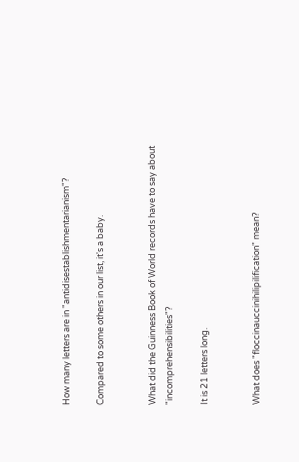How many letters are in "antidisestablishmentarianism"?

Compared to some others in our list, it's a baby.


What did the Guinness Book of World records have to say about "incomprehensibilities"?

It is 21 letters long.


What does "floccinauccinihilipilification" mean?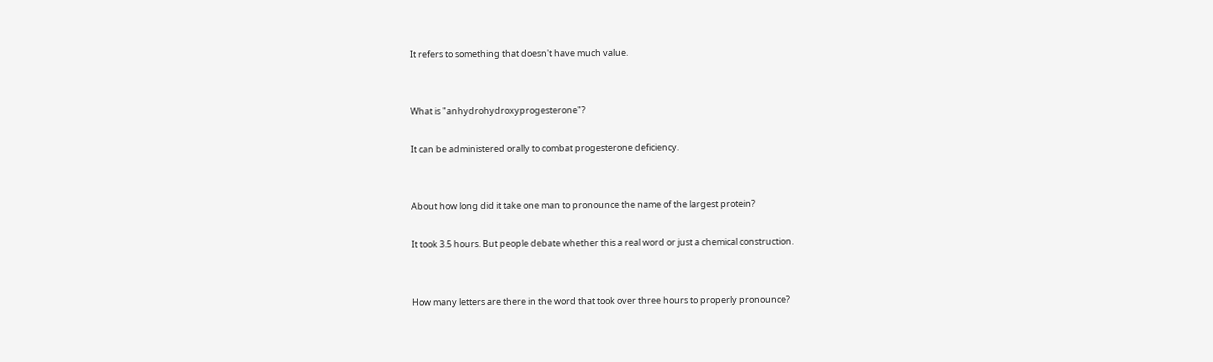It refers to something that doesn't have much value.


What is "anhydrohydroxyprogesterone"?

It can be administered orally to combat progesterone deficiency.


About how long did it take one man to pronounce the name of the largest protein?

It took 3.5 hours. But people debate whether this a real word or just a chemical construction.


How many letters are there in the word that took over three hours to properly pronounce?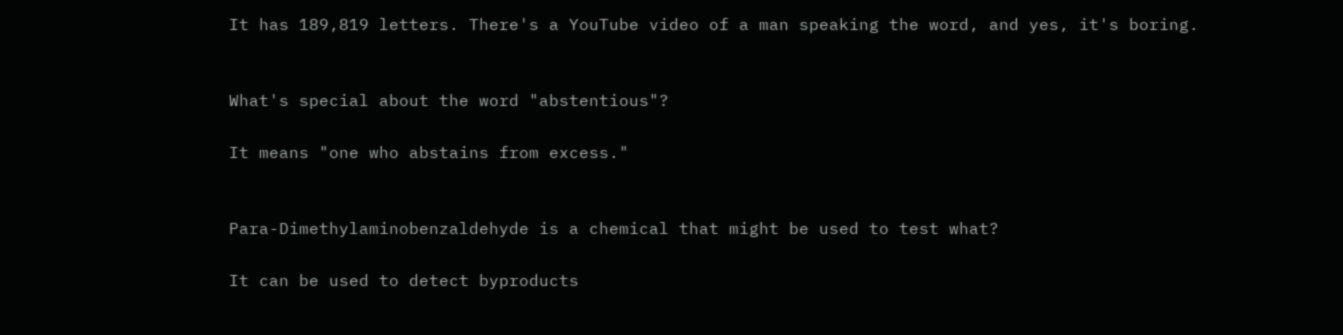It has 189,819 letters. There's a YouTube video of a man speaking the word, and yes, it's boring.


What's special about the word "abstentious"?

It means "one who abstains from excess."


Para-Dimethylaminobenzaldehyde is a chemical that might be used to test what?

It can be used to detect byproducts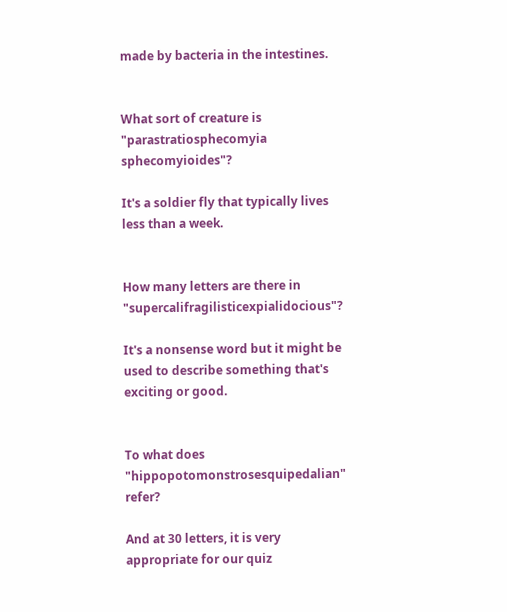made by bacteria in the intestines.


What sort of creature is "parastratiosphecomyia sphecomyioides"?

It's a soldier fly that typically lives less than a week.


How many letters are there in "supercalifragilisticexpialidocious"?

It's a nonsense word but it might be used to describe something that's exciting or good.


To what does "hippopotomonstrosesquipedalian" refer?

And at 30 letters, it is very appropriate for our quiz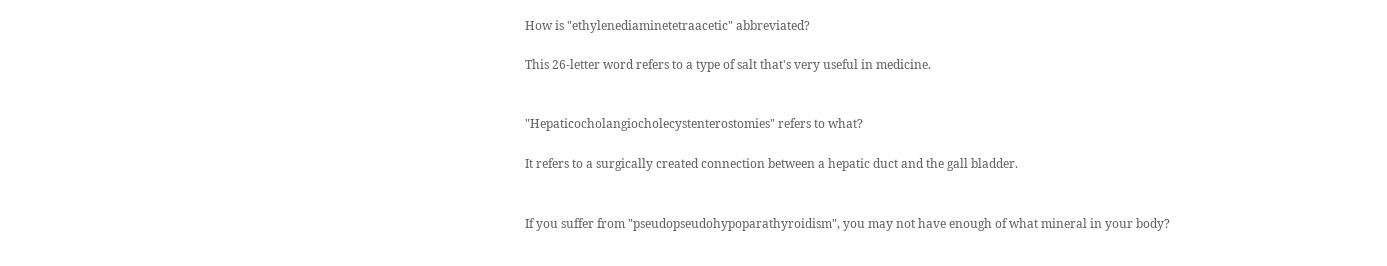How is "ethylenediaminetetraacetic" abbreviated?

This 26-letter word refers to a type of salt that's very useful in medicine.


"Hepaticocholangiocholecystenterostomies" refers to what?

It refers to a surgically created connection between a hepatic duct and the gall bladder.


If you suffer from "pseudopseudohypoparathyroidism", you may not have enough of what mineral in your body?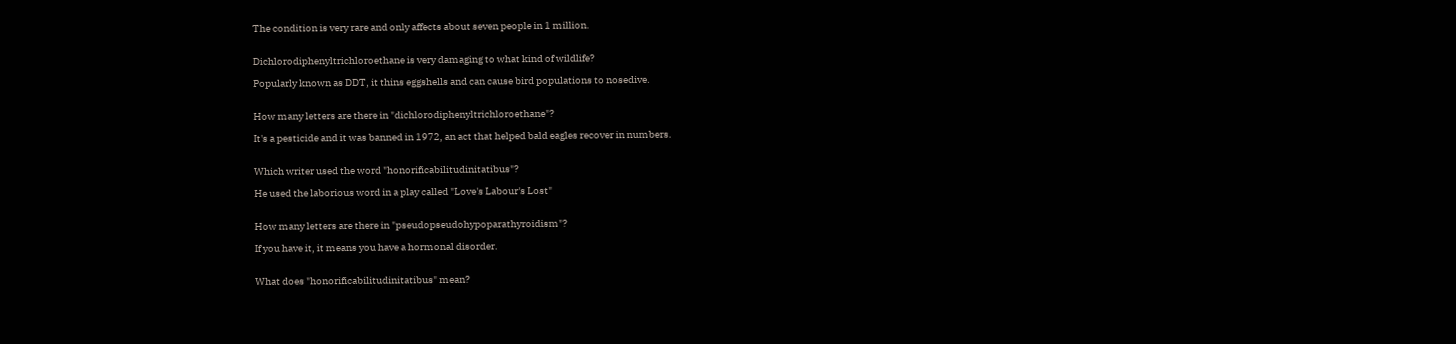The condition is very rare and only affects about seven people in 1 million.


Dichlorodiphenyltrichloroethane is very damaging to what kind of wildlife?

Popularly known as DDT, it thins eggshells and can cause bird populations to nosedive.


How many letters are there in "dichlorodiphenyltrichloroethane"?

It's a pesticide and it was banned in 1972, an act that helped bald eagles recover in numbers.


Which writer used the word "honorificabilitudinitatibus"?

He used the laborious word in a play called "Love's Labour's Lost"


How many letters are there in "pseudopseudohypoparathyroidism"?

If you have it, it means you have a hormonal disorder.


What does "honorificabilitudinitatibus" mean?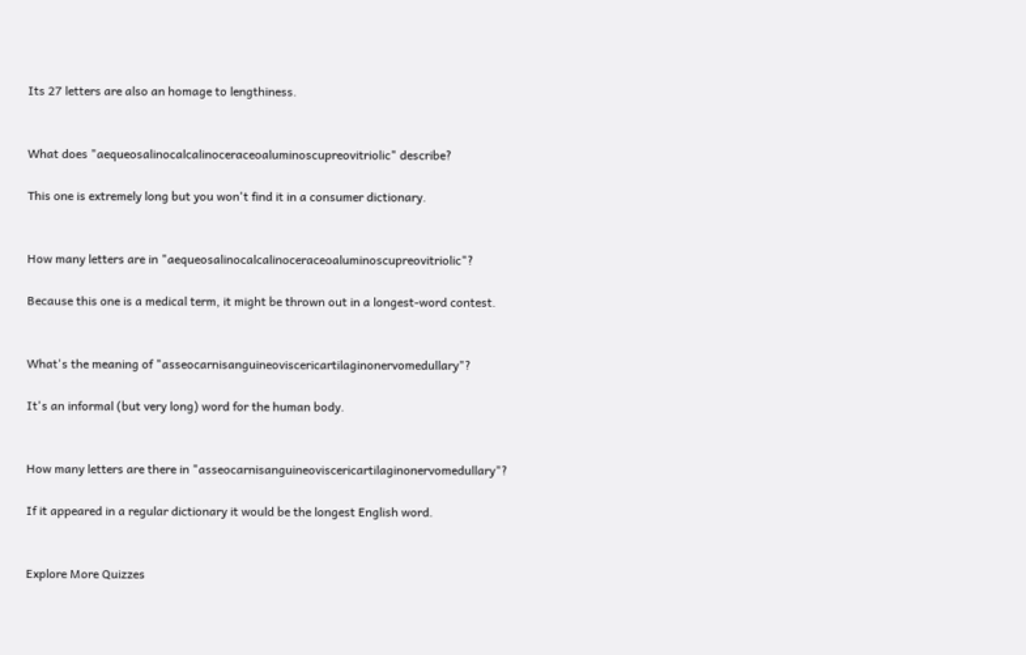Its 27 letters are also an homage to lengthiness.


What does "aequeosalinocalcalinoceraceoaluminoscupreovitriolic" describe?

This one is extremely long but you won't find it in a consumer dictionary.


How many letters are in "aequeosalinocalcalinoceraceoaluminoscupreovitriolic"?

Because this one is a medical term, it might be thrown out in a longest-word contest.


What's the meaning of "asseocarnisanguineoviscericartilaginonervomedullary"?

It's an informal (but very long) word for the human body.


How many letters are there in "asseocarnisanguineoviscericartilaginonervomedullary"?

If it appeared in a regular dictionary it would be the longest English word.


Explore More Quizzes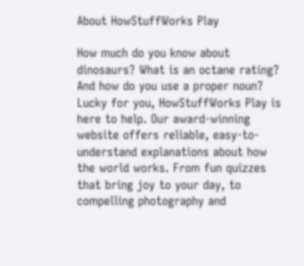About HowStuffWorks Play

How much do you know about dinosaurs? What is an octane rating? And how do you use a proper noun? Lucky for you, HowStuffWorks Play is here to help. Our award-winning website offers reliable, easy-to-understand explanations about how the world works. From fun quizzes that bring joy to your day, to compelling photography and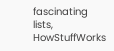fascinating lists, HowStuffWorks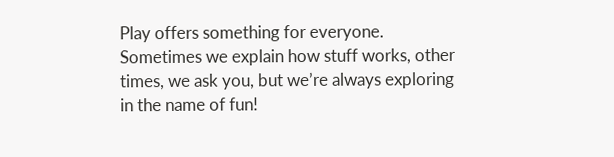Play offers something for everyone. Sometimes we explain how stuff works, other times, we ask you, but we’re always exploring in the name of fun!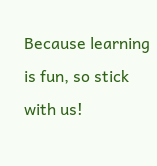Because learning is fun, so stick with us!